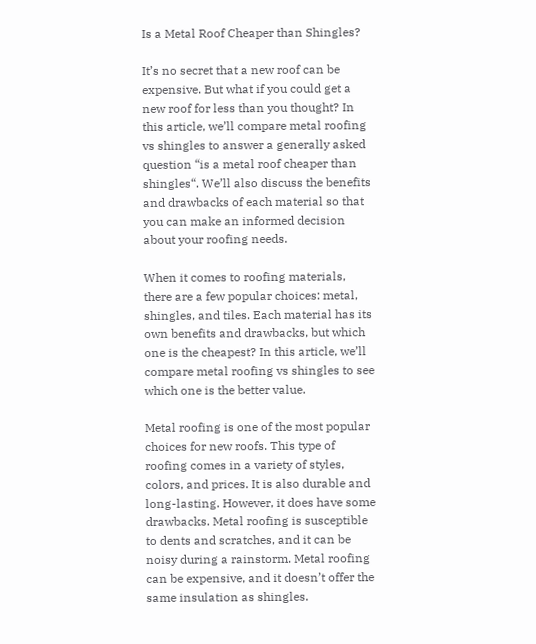Is a Metal Roof Cheaper than Shingles?

It’s no secret that a new roof can be expensive. But what if you could get a new roof for less than you thought? In this article, we’ll compare metal roofing vs shingles to answer a generally asked question “is a metal roof cheaper than shingles“. We’ll also discuss the benefits and drawbacks of each material so that you can make an informed decision about your roofing needs.

When it comes to roofing materials, there are a few popular choices: metal, shingles, and tiles. Each material has its own benefits and drawbacks, but which one is the cheapest? In this article, we’ll compare metal roofing vs shingles to see which one is the better value.

Metal roofing is one of the most popular choices for new roofs. This type of roofing comes in a variety of styles, colors, and prices. It is also durable and long-lasting. However, it does have some drawbacks. Metal roofing is susceptible to dents and scratches, and it can be noisy during a rainstorm. Metal roofing can be expensive, and it doesn’t offer the same insulation as shingles.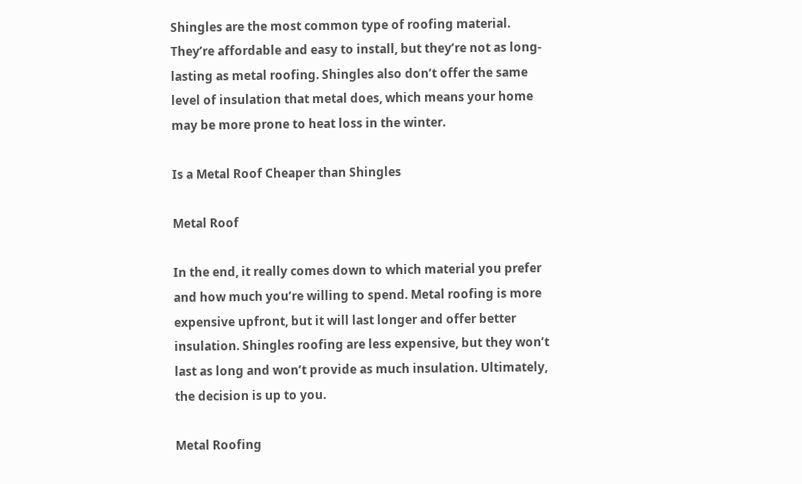Shingles are the most common type of roofing material. They’re affordable and easy to install, but they’re not as long-lasting as metal roofing. Shingles also don’t offer the same level of insulation that metal does, which means your home may be more prone to heat loss in the winter.

Is a Metal Roof Cheaper than Shingles

Metal Roof

In the end, it really comes down to which material you prefer and how much you’re willing to spend. Metal roofing is more expensive upfront, but it will last longer and offer better insulation. Shingles roofing are less expensive, but they won’t last as long and won’t provide as much insulation. Ultimately, the decision is up to you.

Metal Roofing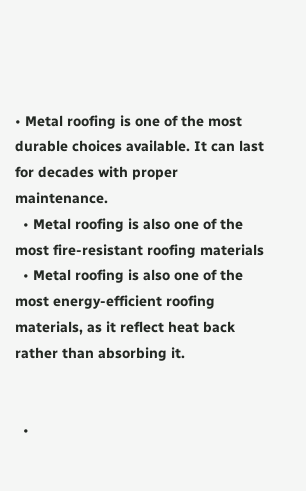• Metal roofing is one of the most durable choices available. It can last for decades with proper maintenance.
  • Metal roofing is also one of the most fire-resistant roofing materials
  • Metal roofing is also one of the most energy-efficient roofing materials, as it reflect heat back rather than absorbing it.


  •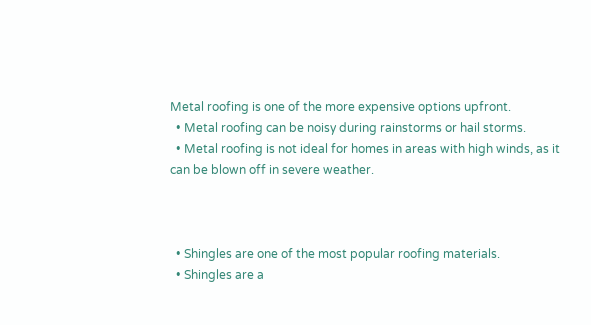Metal roofing is one of the more expensive options upfront.
  • Metal roofing can be noisy during rainstorms or hail storms.
  • Metal roofing is not ideal for homes in areas with high winds, as it can be blown off in severe weather.



  • Shingles are one of the most popular roofing materials.
  • Shingles are a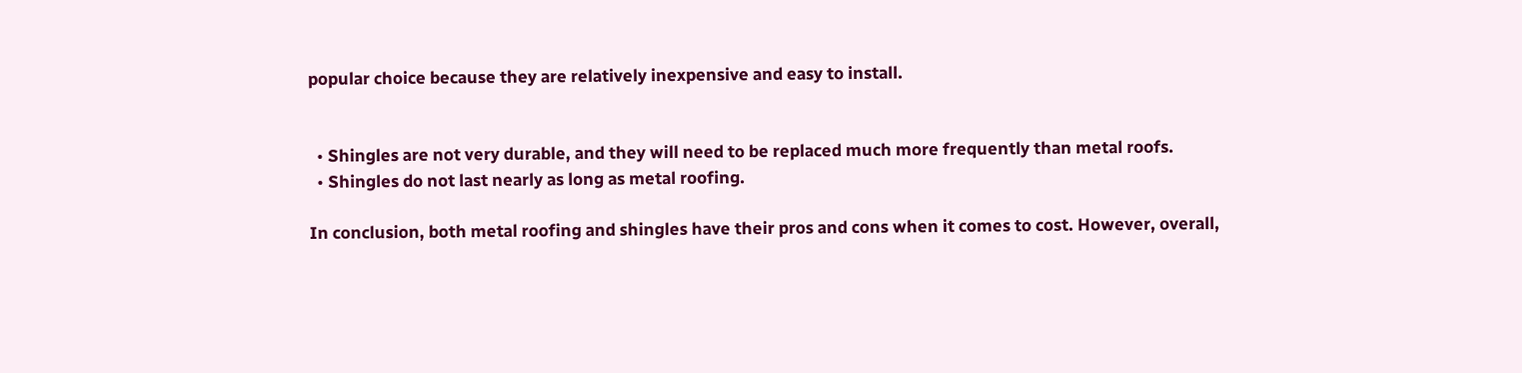popular choice because they are relatively inexpensive and easy to install.


  • Shingles are not very durable, and they will need to be replaced much more frequently than metal roofs.
  • Shingles do not last nearly as long as metal roofing.

In conclusion, both metal roofing and shingles have their pros and cons when it comes to cost. However, overall,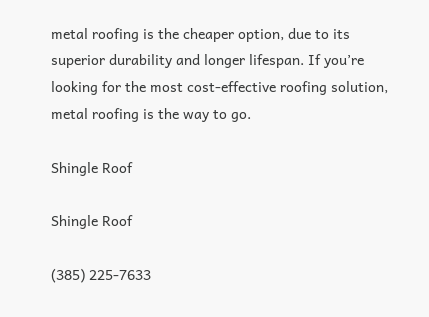metal roofing is the cheaper option, due to its superior durability and longer lifespan. If you’re looking for the most cost-effective roofing solution, metal roofing is the way to go.

Shingle Roof

Shingle Roof

(385) 225-7633